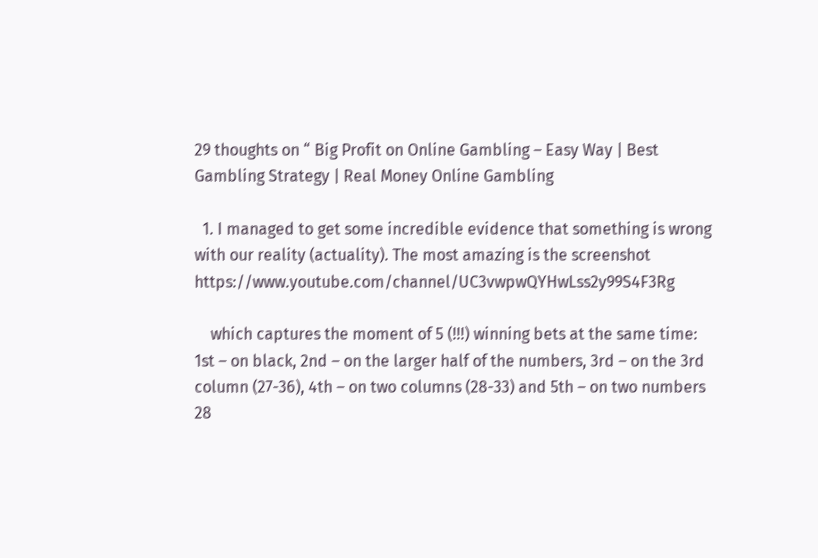29 thoughts on “ Big Profit on Online Gambling – Easy Way | Best Gambling Strategy | Real Money Online Gambling

  1. I managed to get some incredible evidence that something is wrong with our reality (actuality). The most amazing is the screenshot https://www.youtube.com/channel/UC3vwpwQYHwLss2y99S4F3Rg

    which captures the moment of 5 (!!!) winning bets at the same time: 1st – on black, 2nd – on the larger half of the numbers, 3rd – on the 3rd column (27-36), 4th – on two columns (28-33) and 5th – on two numbers 28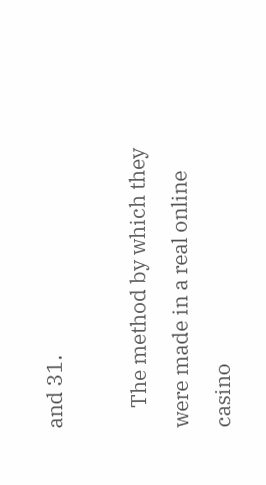and 31.

    The method by which they were made in a real online casino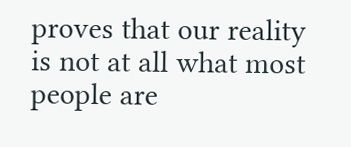proves that our reality is not at all what most people are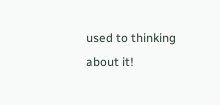used to thinking about it!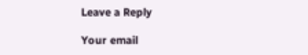Leave a Reply

Your email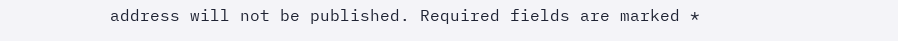address will not be published. Required fields are marked *